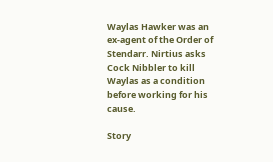Waylas Hawker was an ex-agent of the Order of Stendarr. Nirtius asks Cock Nibbler to kill Waylas as a condition before working for his cause.

Story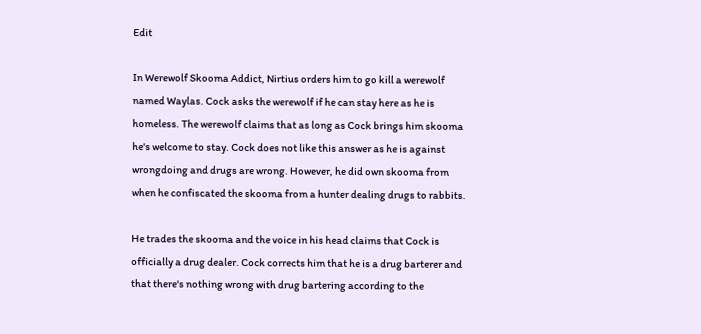Edit

In Werewolf Skooma Addict, Nirtius orders him to go kill a werewolf named Waylas. Cock asks the werewolf if he can stay here as he is homeless. The werewolf claims that as long as Cock brings him skooma he's welcome to stay. Cock does not like this answer as he is against wrongdoing and drugs are wrong. However, he did own skooma from when he confiscated the skooma from a hunter dealing drugs to rabbits.

He trades the skooma and the voice in his head claims that Cock is officially a drug dealer. Cock corrects him that he is a drug barterer and that there's nothing wrong with drug bartering according to the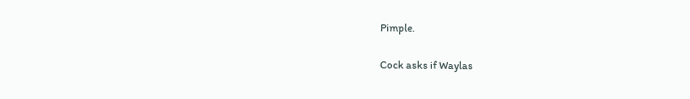Pimple.

Cock asks if Waylas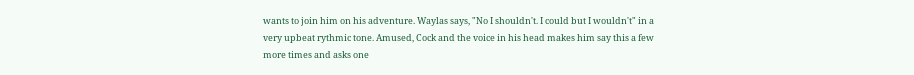wants to join him on his adventure. Waylas says, "No I shouldn't. I could but I wouldn't" in a very upbeat rythmic tone. Amused, Cock and the voice in his head makes him say this a few more times and asks one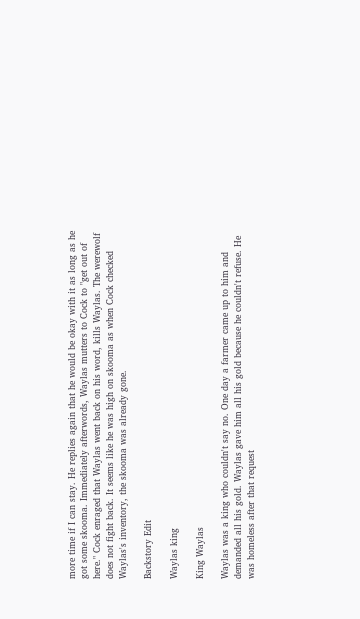more time if I can stay. He replies again that he would be okay with it as long as he got some skooma. Immediately afterwords, Waylas mutters to Cock to "get out of here." Cock enraged that Waylas went back on his word, kills Waylas. The werewolf does not fight back. It seems like he was high on skooma as when Cock checked Waylas's inventory, the skooma was already gone.

Backstory Edit

Waylas king

King Waylas

Waylas was a king who couldn't say no. One day a farmer came up to him and demanded all his gold. Waylas gave him all his gold because he couldn't refuse. He was homeless after that request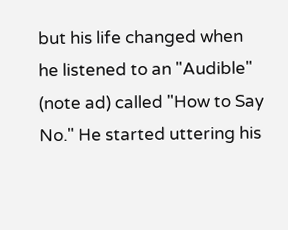but his life changed when he listened to an "Audible" (note ad) called "How to Say No." He started uttering his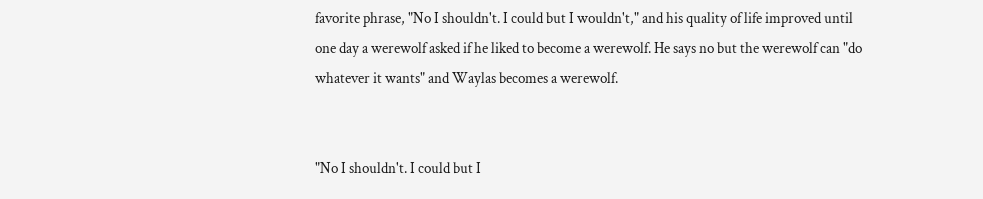favorite phrase, "No I shouldn't. I could but I wouldn't," and his quality of life improved until one day a werewolf asked if he liked to become a werewolf. He says no but the werewolf can "do whatever it wants" and Waylas becomes a werewolf.


"No I shouldn't. I could but I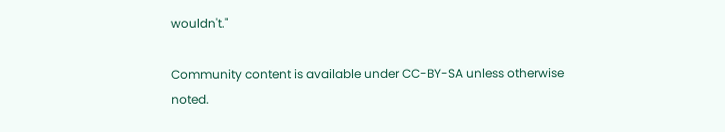wouldn't."

Community content is available under CC-BY-SA unless otherwise noted.